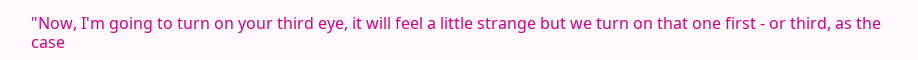"Now, I'm going to turn on your third eye, it will feel a little strange but we turn on that one first - or third, as the case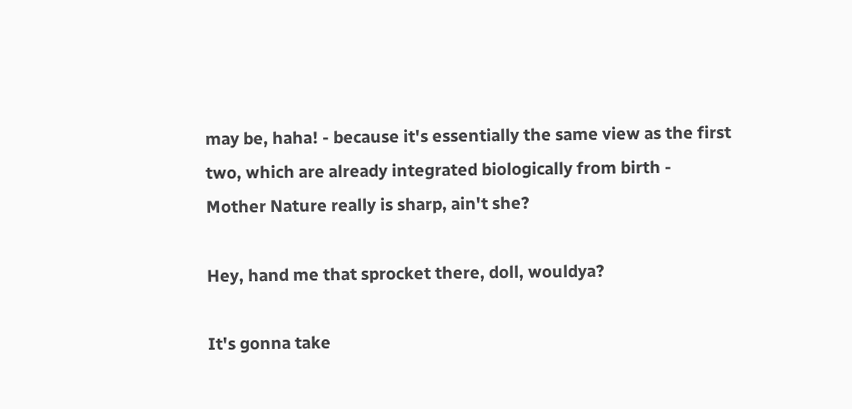may be, haha! - because it's essentially the same view as the first two, which are already integrated biologically from birth - Mother Nature really is sharp, ain't she?

Hey, hand me that sprocket there, doll, wouldya?

It's gonna take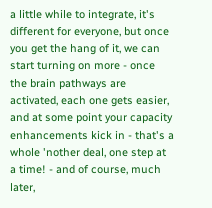a little while to integrate, it's different for everyone, but once you get the hang of it, we can start turning on more - once the brain pathways are activated, each one gets easier, and at some point your capacity enhancements kick in - that's a whole 'nother deal, one step at a time! - and of course, much later,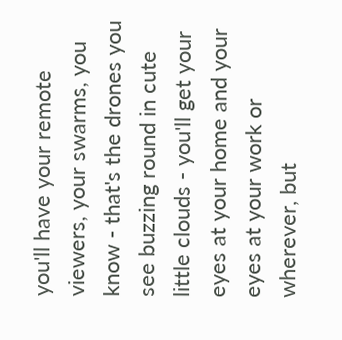you'll have your remote viewers, your swarms, you know - that's the drones you see buzzing round in cute little clouds - you'll get your eyes at your home and your eyes at your work or wherever, but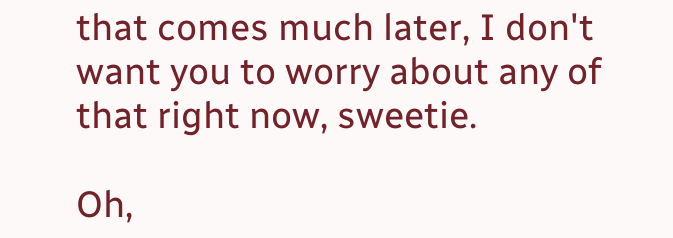that comes much later, I don't want you to worry about any of that right now, sweetie.

Oh,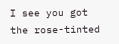I see you got the rose-tinted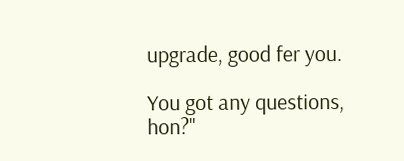upgrade, good fer you.

You got any questions, hon?"